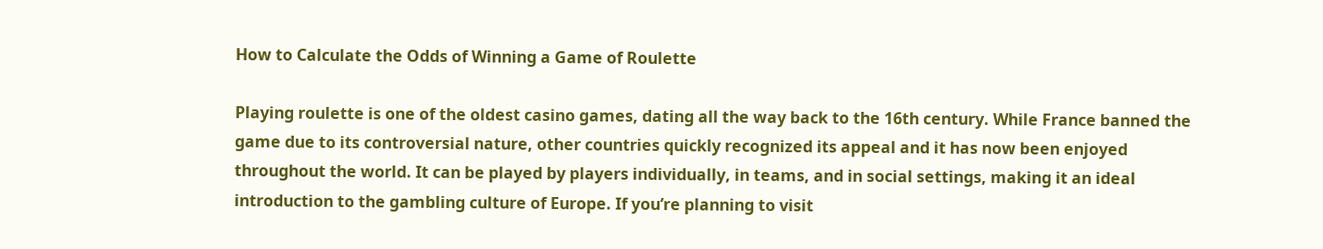How to Calculate the Odds of Winning a Game of Roulette

Playing roulette is one of the oldest casino games, dating all the way back to the 16th century. While France banned the game due to its controversial nature, other countries quickly recognized its appeal and it has now been enjoyed throughout the world. It can be played by players individually, in teams, and in social settings, making it an ideal introduction to the gambling culture of Europe. If you’re planning to visit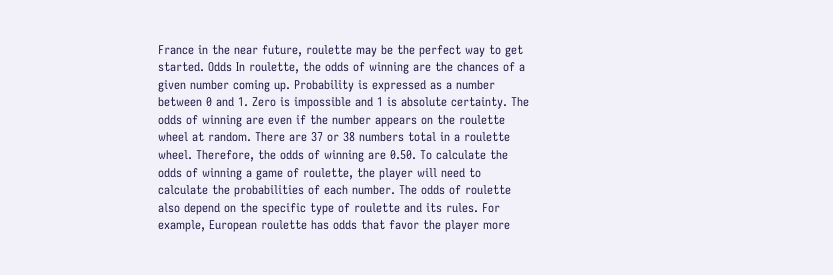France in the near future, roulette may be the perfect way to get started. Odds In roulette, the odds of winning are the chances of a given number coming up. Probability is expressed as a number between 0 and 1. Zero is impossible and 1 is absolute certainty. The odds of winning are even if the number appears on the roulette wheel at random. There are 37 or 38 numbers total in a roulette wheel. Therefore, the odds of winning are 0.50. To calculate the odds of winning a game of roulette, the player will need to calculate the probabilities of each number. The odds of roulette also depend on the specific type of roulette and its rules. For example, European roulette has odds that favor the player more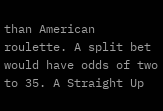than American roulette. A split bet would have odds of two to 35. A Straight Up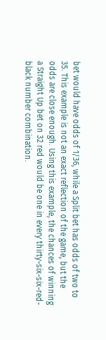bet would have odds of 1/36, while a Split bet has odds of two to 35. This example is not an exact reflection of the game, but the odds are close enough. Using this example, the chances of winning a Straight Up bet on 32 red would be one in every thirty-six-six-red-black number combination.